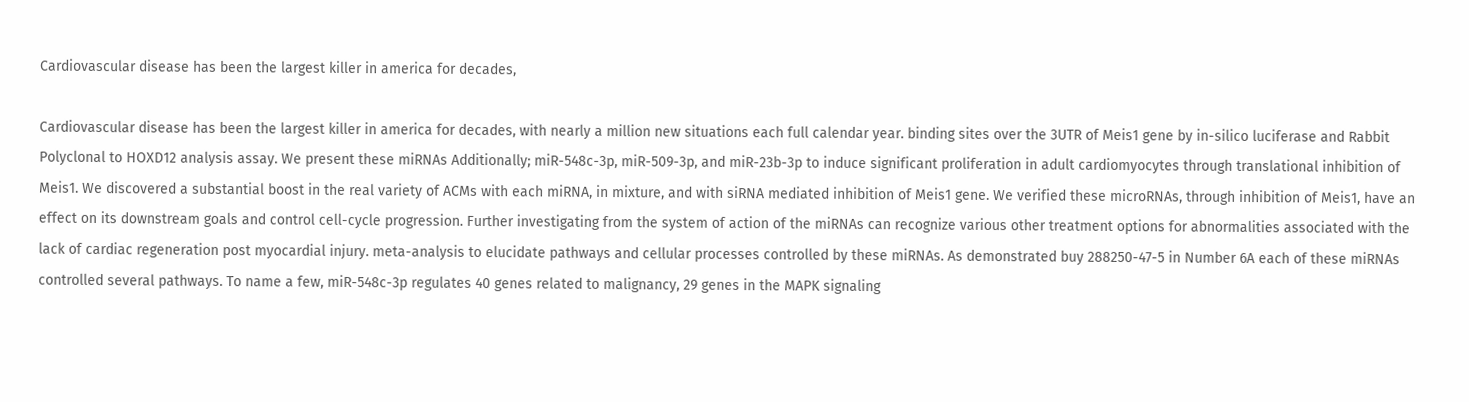Cardiovascular disease has been the largest killer in america for decades,

Cardiovascular disease has been the largest killer in america for decades, with nearly a million new situations each full calendar year. binding sites over the 3UTR of Meis1 gene by in-silico luciferase and Rabbit Polyclonal to HOXD12 analysis assay. We present these miRNAs Additionally; miR-548c-3p, miR-509-3p, and miR-23b-3p to induce significant proliferation in adult cardiomyocytes through translational inhibition of Meis1. We discovered a substantial boost in the real variety of ACMs with each miRNA, in mixture, and with siRNA mediated inhibition of Meis1 gene. We verified these microRNAs, through inhibition of Meis1, have an effect on its downstream goals and control cell-cycle progression. Further investigating from the system of action of the miRNAs can recognize various other treatment options for abnormalities associated with the lack of cardiac regeneration post myocardial injury. meta-analysis to elucidate pathways and cellular processes controlled by these miRNAs. As demonstrated buy 288250-47-5 in Number 6A each of these miRNAs controlled several pathways. To name a few, miR-548c-3p regulates 40 genes related to malignancy, 29 genes in the MAPK signaling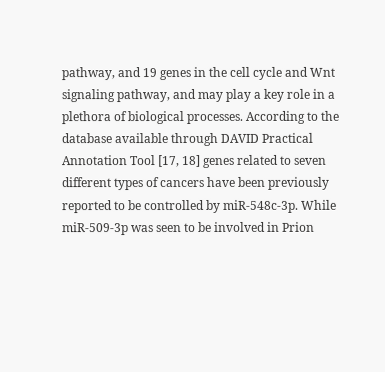pathway, and 19 genes in the cell cycle and Wnt signaling pathway, and may play a key role in a plethora of biological processes. According to the database available through DAVID Practical Annotation Tool [17, 18] genes related to seven different types of cancers have been previously reported to be controlled by miR-548c-3p. While miR-509-3p was seen to be involved in Prion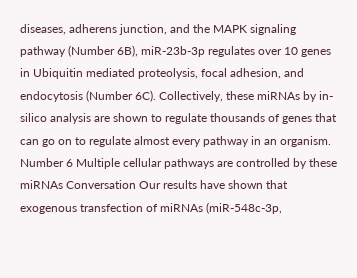diseases, adherens junction, and the MAPK signaling pathway (Number 6B), miR-23b-3p regulates over 10 genes in Ubiquitin mediated proteolysis, focal adhesion, and endocytosis (Number 6C). Collectively, these miRNAs by in-silico analysis are shown to regulate thousands of genes that can go on to regulate almost every pathway in an organism. Number 6 Multiple cellular pathways are controlled by these miRNAs Conversation Our results have shown that exogenous transfection of miRNAs (miR-548c-3p,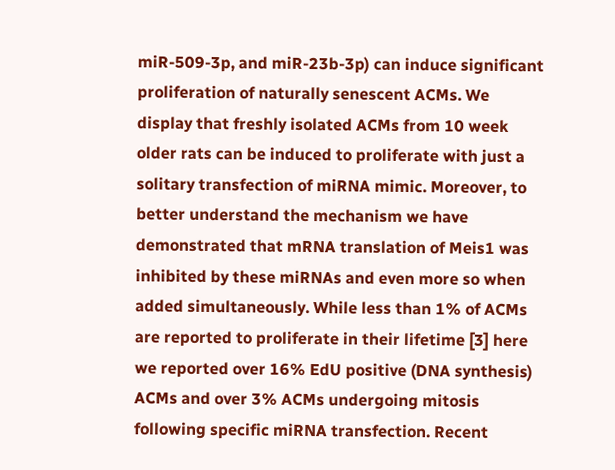miR-509-3p, and miR-23b-3p) can induce significant proliferation of naturally senescent ACMs. We display that freshly isolated ACMs from 10 week older rats can be induced to proliferate with just a solitary transfection of miRNA mimic. Moreover, to better understand the mechanism we have demonstrated that mRNA translation of Meis1 was inhibited by these miRNAs and even more so when added simultaneously. While less than 1% of ACMs are reported to proliferate in their lifetime [3] here we reported over 16% EdU positive (DNA synthesis) ACMs and over 3% ACMs undergoing mitosis following specific miRNA transfection. Recent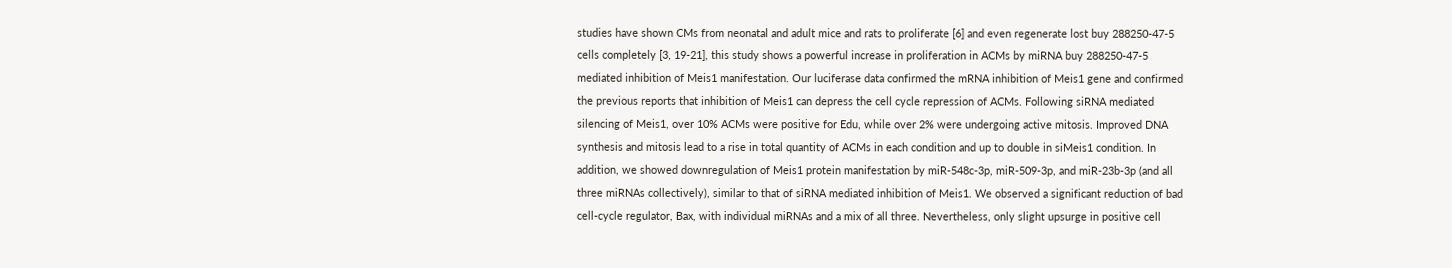studies have shown CMs from neonatal and adult mice and rats to proliferate [6] and even regenerate lost buy 288250-47-5 cells completely [3, 19-21], this study shows a powerful increase in proliferation in ACMs by miRNA buy 288250-47-5 mediated inhibition of Meis1 manifestation. Our luciferase data confirmed the mRNA inhibition of Meis1 gene and confirmed the previous reports that inhibition of Meis1 can depress the cell cycle repression of ACMs. Following siRNA mediated silencing of Meis1, over 10% ACMs were positive for Edu, while over 2% were undergoing active mitosis. Improved DNA synthesis and mitosis lead to a rise in total quantity of ACMs in each condition and up to double in siMeis1 condition. In addition, we showed downregulation of Meis1 protein manifestation by miR-548c-3p, miR-509-3p, and miR-23b-3p (and all three miRNAs collectively), similar to that of siRNA mediated inhibition of Meis1. We observed a significant reduction of bad cell-cycle regulator, Bax, with individual miRNAs and a mix of all three. Nevertheless, only slight upsurge in positive cell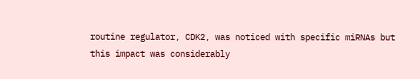routine regulator, CDK2, was noticed with specific miRNAs but this impact was considerably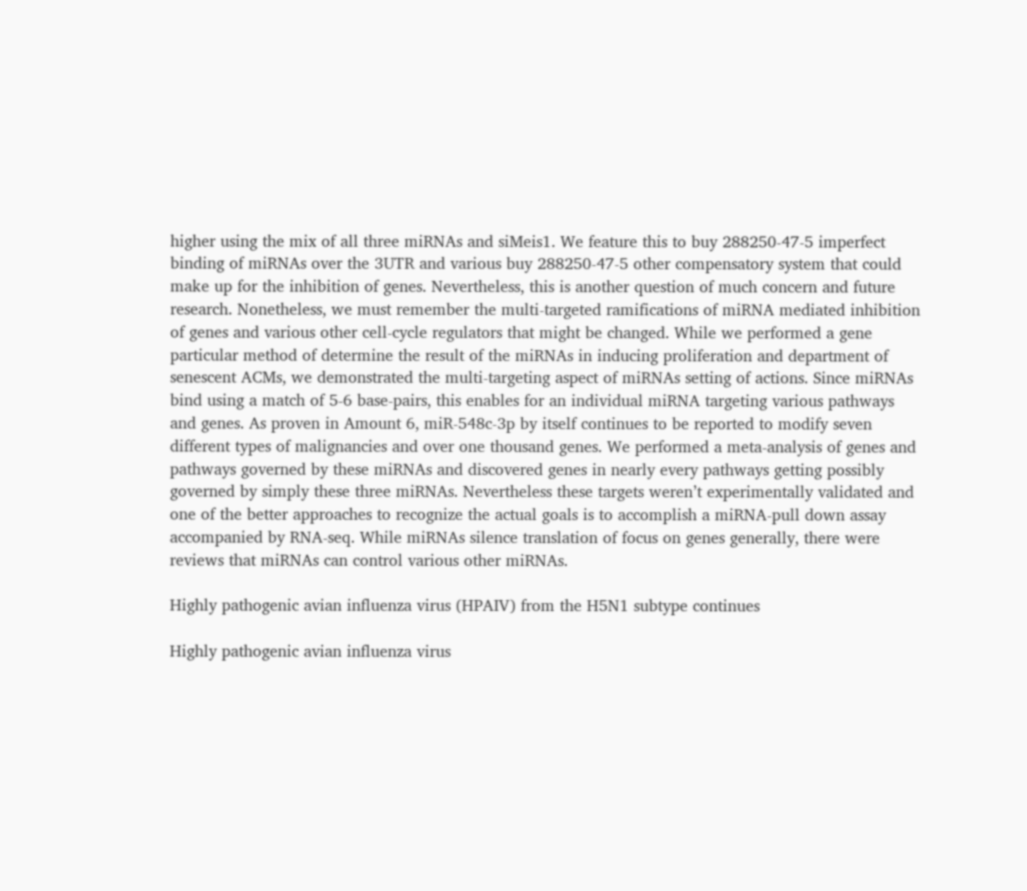higher using the mix of all three miRNAs and siMeis1. We feature this to buy 288250-47-5 imperfect binding of miRNAs over the 3UTR and various buy 288250-47-5 other compensatory system that could make up for the inhibition of genes. Nevertheless, this is another question of much concern and future research. Nonetheless, we must remember the multi-targeted ramifications of miRNA mediated inhibition of genes and various other cell-cycle regulators that might be changed. While we performed a gene particular method of determine the result of the miRNAs in inducing proliferation and department of senescent ACMs, we demonstrated the multi-targeting aspect of miRNAs setting of actions. Since miRNAs bind using a match of 5-6 base-pairs, this enables for an individual miRNA targeting various pathways and genes. As proven in Amount 6, miR-548c-3p by itself continues to be reported to modify seven different types of malignancies and over one thousand genes. We performed a meta-analysis of genes and pathways governed by these miRNAs and discovered genes in nearly every pathways getting possibly governed by simply these three miRNAs. Nevertheless these targets weren’t experimentally validated and one of the better approaches to recognize the actual goals is to accomplish a miRNA-pull down assay accompanied by RNA-seq. While miRNAs silence translation of focus on genes generally, there were reviews that miRNAs can control various other miRNAs.

Highly pathogenic avian influenza virus (HPAIV) from the H5N1 subtype continues

Highly pathogenic avian influenza virus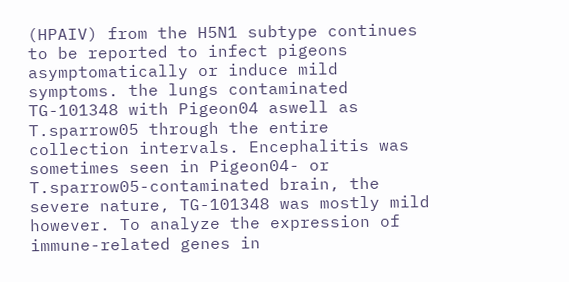(HPAIV) from the H5N1 subtype continues to be reported to infect pigeons asymptomatically or induce mild symptoms. the lungs contaminated TG-101348 with Pigeon04 aswell as T.sparrow05 through the entire collection intervals. Encephalitis was sometimes seen in Pigeon04- or T.sparrow05-contaminated brain, the severe nature, TG-101348 was mostly mild however. To analyze the expression of immune-related genes in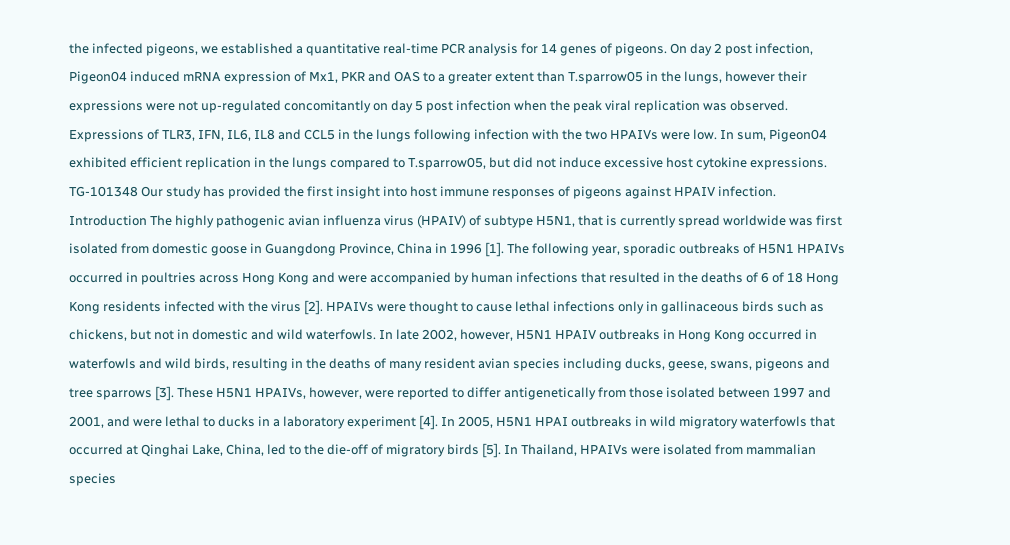the infected pigeons, we established a quantitative real-time PCR analysis for 14 genes of pigeons. On day 2 post infection, Pigeon04 induced mRNA expression of Mx1, PKR and OAS to a greater extent than T.sparrow05 in the lungs, however their expressions were not up-regulated concomitantly on day 5 post infection when the peak viral replication was observed. Expressions of TLR3, IFN, IL6, IL8 and CCL5 in the lungs following infection with the two HPAIVs were low. In sum, Pigeon04 exhibited efficient replication in the lungs compared to T.sparrow05, but did not induce excessive host cytokine expressions. TG-101348 Our study has provided the first insight into host immune responses of pigeons against HPAIV infection. Introduction The highly pathogenic avian influenza virus (HPAIV) of subtype H5N1, that is currently spread worldwide was first isolated from domestic goose in Guangdong Province, China in 1996 [1]. The following year, sporadic outbreaks of H5N1 HPAIVs occurred in poultries across Hong Kong and were accompanied by human infections that resulted in the deaths of 6 of 18 Hong Kong residents infected with the virus [2]. HPAIVs were thought to cause lethal infections only in gallinaceous birds such as chickens, but not in domestic and wild waterfowls. In late 2002, however, H5N1 HPAIV outbreaks in Hong Kong occurred in waterfowls and wild birds, resulting in the deaths of many resident avian species including ducks, geese, swans, pigeons and tree sparrows [3]. These H5N1 HPAIVs, however, were reported to differ antigenetically from those isolated between 1997 and 2001, and were lethal to ducks in a laboratory experiment [4]. In 2005, H5N1 HPAI outbreaks in wild migratory waterfowls that occurred at Qinghai Lake, China, led to the die-off of migratory birds [5]. In Thailand, HPAIVs were isolated from mammalian species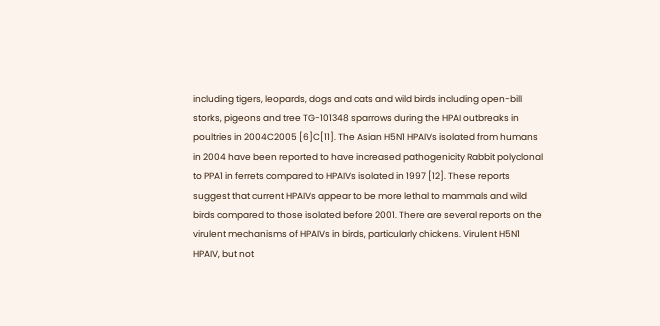including tigers, leopards, dogs and cats and wild birds including open-bill storks, pigeons and tree TG-101348 sparrows during the HPAI outbreaks in poultries in 2004C2005 [6]C[11]. The Asian H5N1 HPAIVs isolated from humans in 2004 have been reported to have increased pathogenicity Rabbit polyclonal to PPA1 in ferrets compared to HPAIVs isolated in 1997 [12]. These reports suggest that current HPAIVs appear to be more lethal to mammals and wild birds compared to those isolated before 2001. There are several reports on the virulent mechanisms of HPAIVs in birds, particularly chickens. Virulent H5N1 HPAIV, but not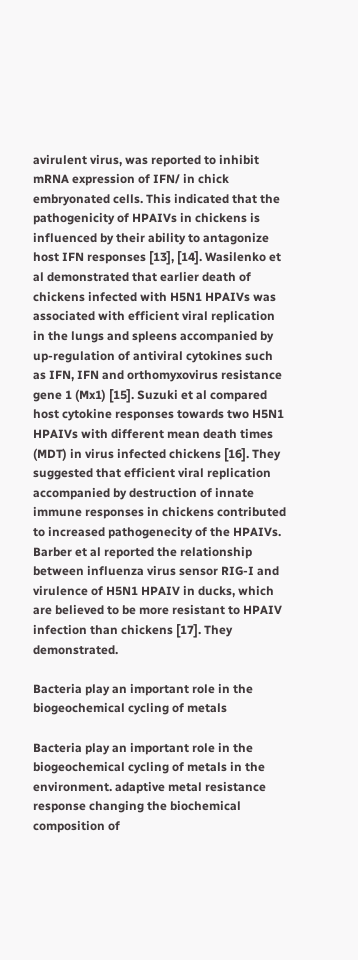avirulent virus, was reported to inhibit mRNA expression of IFN/ in chick embryonated cells. This indicated that the pathogenicity of HPAIVs in chickens is influenced by their ability to antagonize host IFN responses [13], [14]. Wasilenko et al demonstrated that earlier death of chickens infected with H5N1 HPAIVs was associated with efficient viral replication in the lungs and spleens accompanied by up-regulation of antiviral cytokines such as IFN, IFN and orthomyxovirus resistance gene 1 (Mx1) [15]. Suzuki et al compared host cytokine responses towards two H5N1 HPAIVs with different mean death times (MDT) in virus infected chickens [16]. They suggested that efficient viral replication accompanied by destruction of innate immune responses in chickens contributed to increased pathogenecity of the HPAIVs. Barber et al reported the relationship between influenza virus sensor RIG-I and virulence of H5N1 HPAIV in ducks, which are believed to be more resistant to HPAIV infection than chickens [17]. They demonstrated.

Bacteria play an important role in the biogeochemical cycling of metals

Bacteria play an important role in the biogeochemical cycling of metals in the environment. adaptive metal resistance response changing the biochemical composition of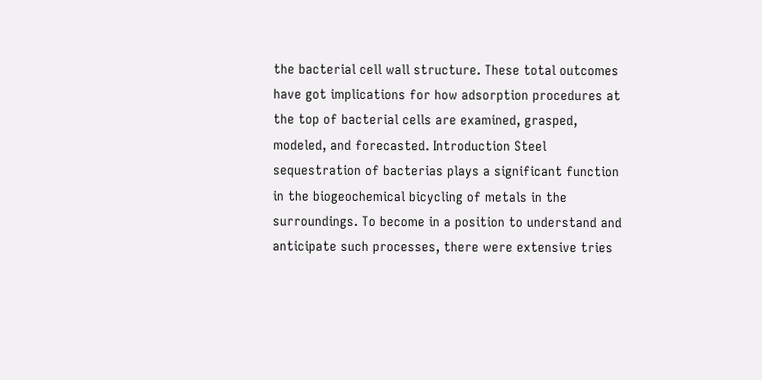the bacterial cell wall structure. These total outcomes have got implications for how adsorption procedures at the top of bacterial cells are examined, grasped, modeled, and forecasted. Introduction Steel sequestration of bacterias plays a significant function in the biogeochemical bicycling of metals in the surroundings. To become in a position to understand and anticipate such processes, there were extensive tries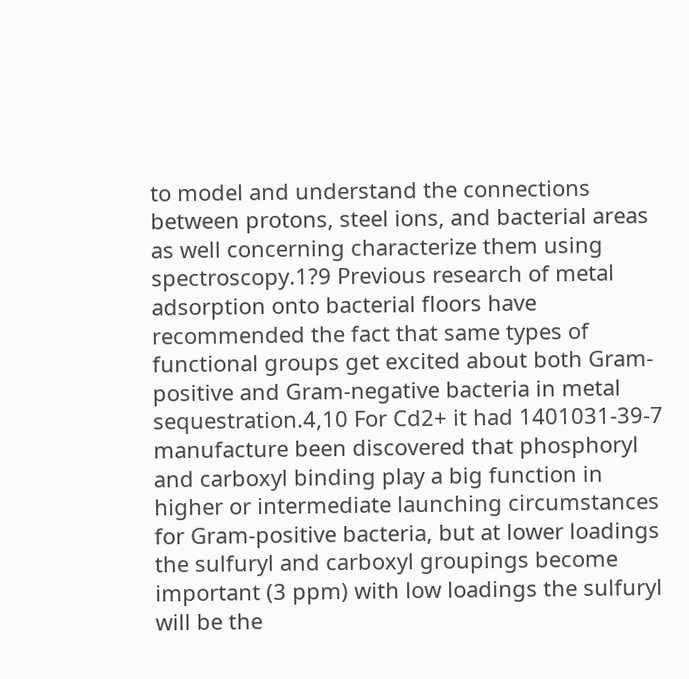to model and understand the connections between protons, steel ions, and bacterial areas as well concerning characterize them using spectroscopy.1?9 Previous research of metal adsorption onto bacterial floors have recommended the fact that same types of functional groups get excited about both Gram-positive and Gram-negative bacteria in metal sequestration.4,10 For Cd2+ it had 1401031-39-7 manufacture been discovered that phosphoryl and carboxyl binding play a big function in higher or intermediate launching circumstances for Gram-positive bacteria, but at lower loadings the sulfuryl and carboxyl groupings become important (3 ppm) with low loadings the sulfuryl will be the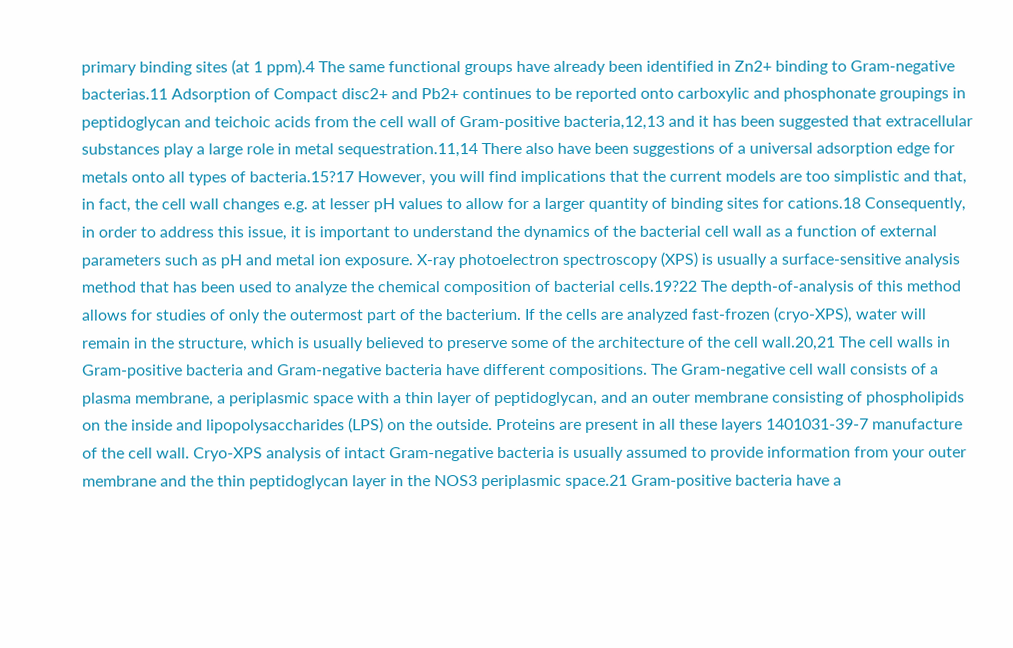primary binding sites (at 1 ppm).4 The same functional groups have already been identified in Zn2+ binding to Gram-negative bacterias.11 Adsorption of Compact disc2+ and Pb2+ continues to be reported onto carboxylic and phosphonate groupings in peptidoglycan and teichoic acids from the cell wall of Gram-positive bacteria,12,13 and it has been suggested that extracellular substances play a large role in metal sequestration.11,14 There also have been suggestions of a universal adsorption edge for metals onto all types of bacteria.15?17 However, you will find implications that the current models are too simplistic and that, in fact, the cell wall changes e.g. at lesser pH values to allow for a larger quantity of binding sites for cations.18 Consequently, in order to address this issue, it is important to understand the dynamics of the bacterial cell wall as a function of external parameters such as pH and metal ion exposure. X-ray photoelectron spectroscopy (XPS) is usually a surface-sensitive analysis method that has been used to analyze the chemical composition of bacterial cells.19?22 The depth-of-analysis of this method allows for studies of only the outermost part of the bacterium. If the cells are analyzed fast-frozen (cryo-XPS), water will remain in the structure, which is usually believed to preserve some of the architecture of the cell wall.20,21 The cell walls in Gram-positive bacteria and Gram-negative bacteria have different compositions. The Gram-negative cell wall consists of a plasma membrane, a periplasmic space with a thin layer of peptidoglycan, and an outer membrane consisting of phospholipids on the inside and lipopolysaccharides (LPS) on the outside. Proteins are present in all these layers 1401031-39-7 manufacture of the cell wall. Cryo-XPS analysis of intact Gram-negative bacteria is usually assumed to provide information from your outer membrane and the thin peptidoglycan layer in the NOS3 periplasmic space.21 Gram-positive bacteria have a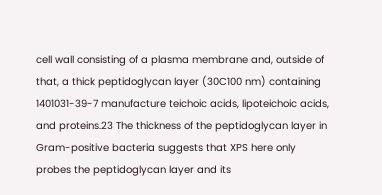cell wall consisting of a plasma membrane and, outside of that, a thick peptidoglycan layer (30C100 nm) containing 1401031-39-7 manufacture teichoic acids, lipoteichoic acids, and proteins.23 The thickness of the peptidoglycan layer in Gram-positive bacteria suggests that XPS here only probes the peptidoglycan layer and its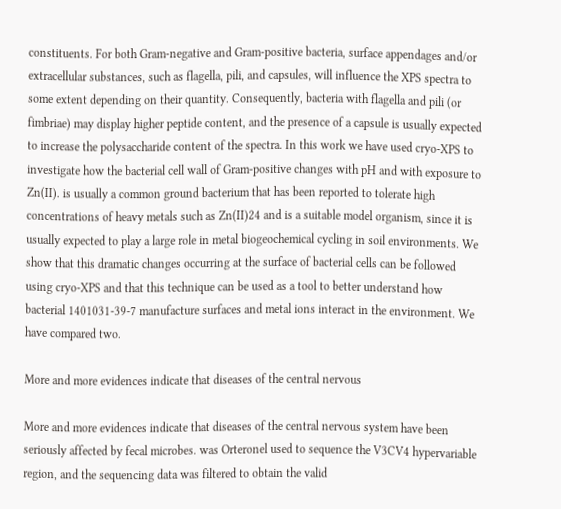constituents. For both Gram-negative and Gram-positive bacteria, surface appendages and/or extracellular substances, such as flagella, pili, and capsules, will influence the XPS spectra to some extent depending on their quantity. Consequently, bacteria with flagella and pili (or fimbriae) may display higher peptide content, and the presence of a capsule is usually expected to increase the polysaccharide content of the spectra. In this work we have used cryo-XPS to investigate how the bacterial cell wall of Gram-positive changes with pH and with exposure to Zn(II). is usually a common ground bacterium that has been reported to tolerate high concentrations of heavy metals such as Zn(II)24 and is a suitable model organism, since it is usually expected to play a large role in metal biogeochemical cycling in soil environments. We show that this dramatic changes occurring at the surface of bacterial cells can be followed using cryo-XPS and that this technique can be used as a tool to better understand how bacterial 1401031-39-7 manufacture surfaces and metal ions interact in the environment. We have compared two.

More and more evidences indicate that diseases of the central nervous

More and more evidences indicate that diseases of the central nervous system have been seriously affected by fecal microbes. was Orteronel used to sequence the V3CV4 hypervariable region, and the sequencing data was filtered to obtain the valid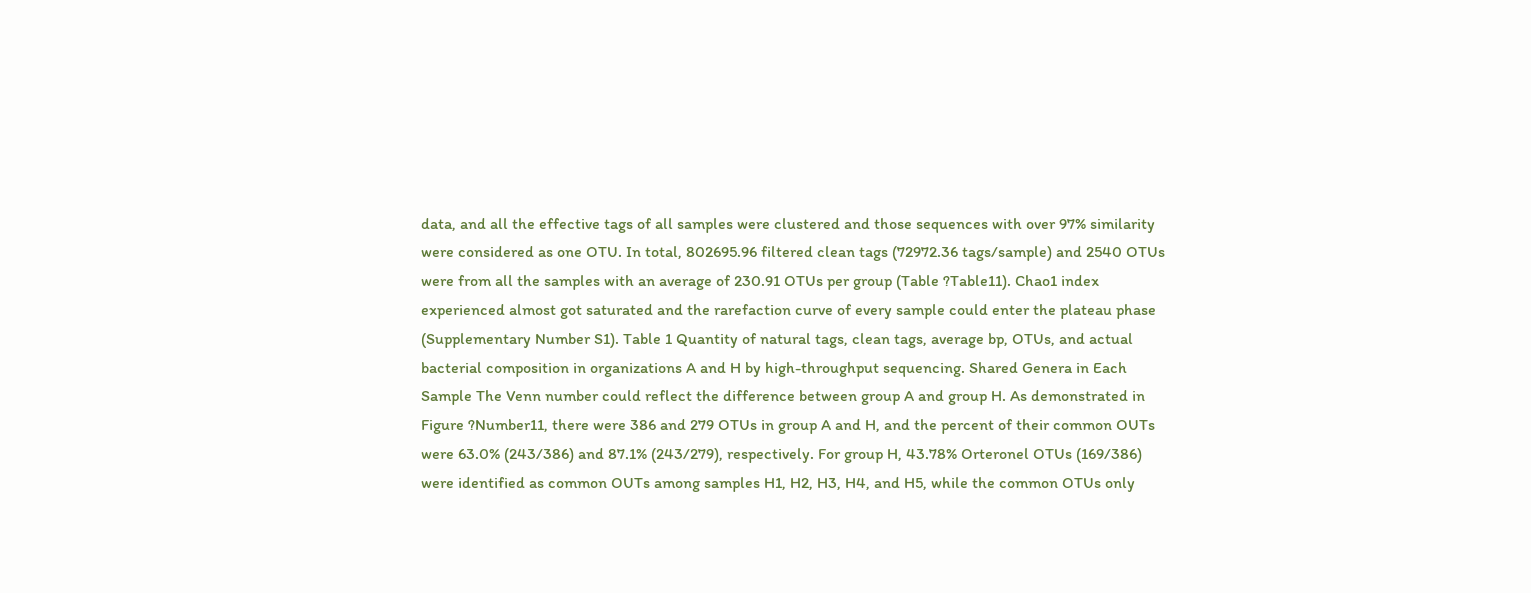data, and all the effective tags of all samples were clustered and those sequences with over 97% similarity were considered as one OTU. In total, 802695.96 filtered clean tags (72972.36 tags/sample) and 2540 OTUs were from all the samples with an average of 230.91 OTUs per group (Table ?Table11). Chao1 index experienced almost got saturated and the rarefaction curve of every sample could enter the plateau phase (Supplementary Number S1). Table 1 Quantity of natural tags, clean tags, average bp, OTUs, and actual bacterial composition in organizations A and H by high-throughput sequencing. Shared Genera in Each Sample The Venn number could reflect the difference between group A and group H. As demonstrated in Figure ?Number11, there were 386 and 279 OTUs in group A and H, and the percent of their common OUTs were 63.0% (243/386) and 87.1% (243/279), respectively. For group H, 43.78% Orteronel OTUs (169/386) were identified as common OUTs among samples H1, H2, H3, H4, and H5, while the common OTUs only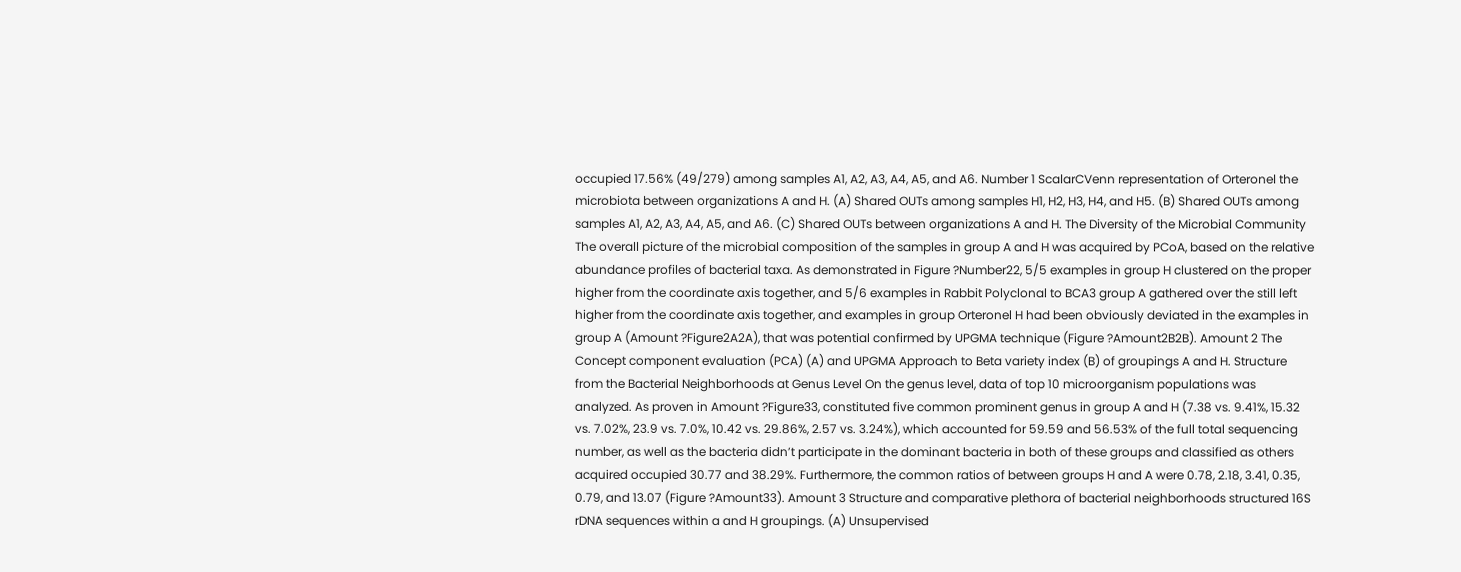occupied 17.56% (49/279) among samples A1, A2, A3, A4, A5, and A6. Number 1 ScalarCVenn representation of Orteronel the microbiota between organizations A and H. (A) Shared OUTs among samples H1, H2, H3, H4, and H5. (B) Shared OUTs among samples A1, A2, A3, A4, A5, and A6. (C) Shared OUTs between organizations A and H. The Diversity of the Microbial Community The overall picture of the microbial composition of the samples in group A and H was acquired by PCoA, based on the relative abundance profiles of bacterial taxa. As demonstrated in Figure ?Number22, 5/5 examples in group H clustered on the proper higher from the coordinate axis together, and 5/6 examples in Rabbit Polyclonal to BCA3 group A gathered over the still left higher from the coordinate axis together, and examples in group Orteronel H had been obviously deviated in the examples in group A (Amount ?Figure2A2A), that was potential confirmed by UPGMA technique (Figure ?Amount2B2B). Amount 2 The Concept component evaluation (PCA) (A) and UPGMA Approach to Beta variety index (B) of groupings A and H. Structure from the Bacterial Neighborhoods at Genus Level On the genus level, data of top 10 microorganism populations was analyzed. As proven in Amount ?Figure33, constituted five common prominent genus in group A and H (7.38 vs. 9.41%, 15.32 vs. 7.02%, 23.9 vs. 7.0%, 10.42 vs. 29.86%, 2.57 vs. 3.24%), which accounted for 59.59 and 56.53% of the full total sequencing number, as well as the bacteria didn’t participate in the dominant bacteria in both of these groups and classified as others acquired occupied 30.77 and 38.29%. Furthermore, the common ratios of between groups H and A were 0.78, 2.18, 3.41, 0.35, 0.79, and 13.07 (Figure ?Amount33). Amount 3 Structure and comparative plethora of bacterial neighborhoods structured 16S rDNA sequences within a and H groupings. (A) Unsupervised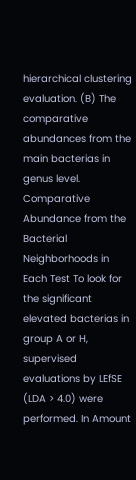hierarchical clustering evaluation. (B) The comparative abundances from the main bacterias in genus level. Comparative Abundance from the Bacterial Neighborhoods in Each Test To look for the significant elevated bacterias in group A or H, supervised evaluations by LEfSE (LDA > 4.0) were performed. In Amount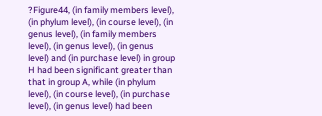?Figure44, (in family members level), (in phylum level), (in course level), (in genus level), (in family members level), (in genus level), (in genus level) and (in purchase level) in group H had been significant greater than that in group A, while (in phylum level), (in course level), (in purchase level), (in genus level) had been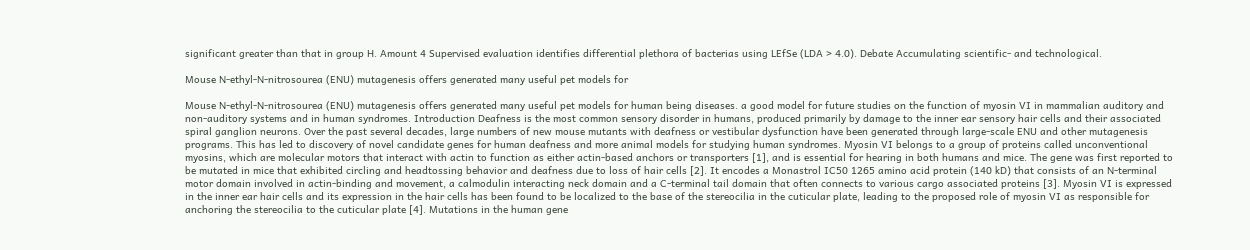significant greater than that in group H. Amount 4 Supervised evaluation identifies differential plethora of bacterias using LEfSe (LDA > 4.0). Debate Accumulating scientific- and technological.

Mouse N-ethyl-N-nitrosourea (ENU) mutagenesis offers generated many useful pet models for

Mouse N-ethyl-N-nitrosourea (ENU) mutagenesis offers generated many useful pet models for human being diseases. a good model for future studies on the function of myosin VI in mammalian auditory and non-auditory systems and in human syndromes. Introduction Deafness is the most common sensory disorder in humans, produced primarily by damage to the inner ear sensory hair cells and their associated spiral ganglion neurons. Over the past several decades, large numbers of new mouse mutants with deafness or vestibular dysfunction have been generated through large-scale ENU and other mutagenesis programs. This has led to discovery of novel candidate genes for human deafness and more animal models for studying human syndromes. Myosin VI belongs to a group of proteins called unconventional myosins, which are molecular motors that interact with actin to function as either actin-based anchors or transporters [1], and is essential for hearing in both humans and mice. The gene was first reported to be mutated in mice that exhibited circling and headtossing behavior and deafness due to loss of hair cells [2]. It encodes a Monastrol IC50 1265 amino acid protein (140 kD) that consists of an N-terminal motor domain involved in actin-binding and movement, a calmodulin interacting neck domain and a C-terminal tail domain that often connects to various cargo associated proteins [3]. Myosin VI is expressed in the inner ear hair cells and its expression in the hair cells has been found to be localized to the base of the stereocilia in the cuticular plate, leading to the proposed role of myosin VI as responsible for anchoring the stereocilia to the cuticular plate [4]. Mutations in the human gene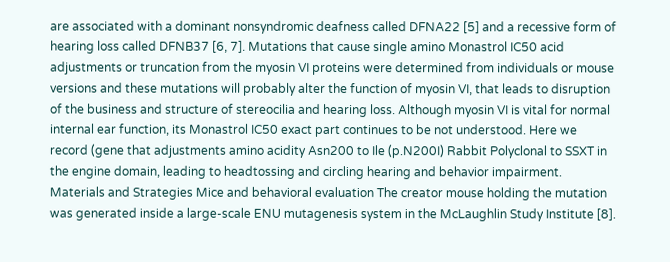are associated with a dominant nonsyndromic deafness called DFNA22 [5] and a recessive form of hearing loss called DFNB37 [6, 7]. Mutations that cause single amino Monastrol IC50 acid adjustments or truncation from the myosin VI proteins were determined from individuals or mouse versions and these mutations will probably alter the function of myosin VI, that leads to disruption of the business and structure of stereocilia and hearing loss. Although myosin VI is vital for normal internal ear function, its Monastrol IC50 exact part continues to be not understood. Here we record (gene that adjustments amino acidity Asn200 to Ile (p.N200I) Rabbit Polyclonal to SSXT in the engine domain, leading to headtossing and circling hearing and behavior impairment. Materials and Strategies Mice and behavioral evaluation The creator mouse holding the mutation was generated inside a large-scale ENU mutagenesis system in the McLaughlin Study Institute [8].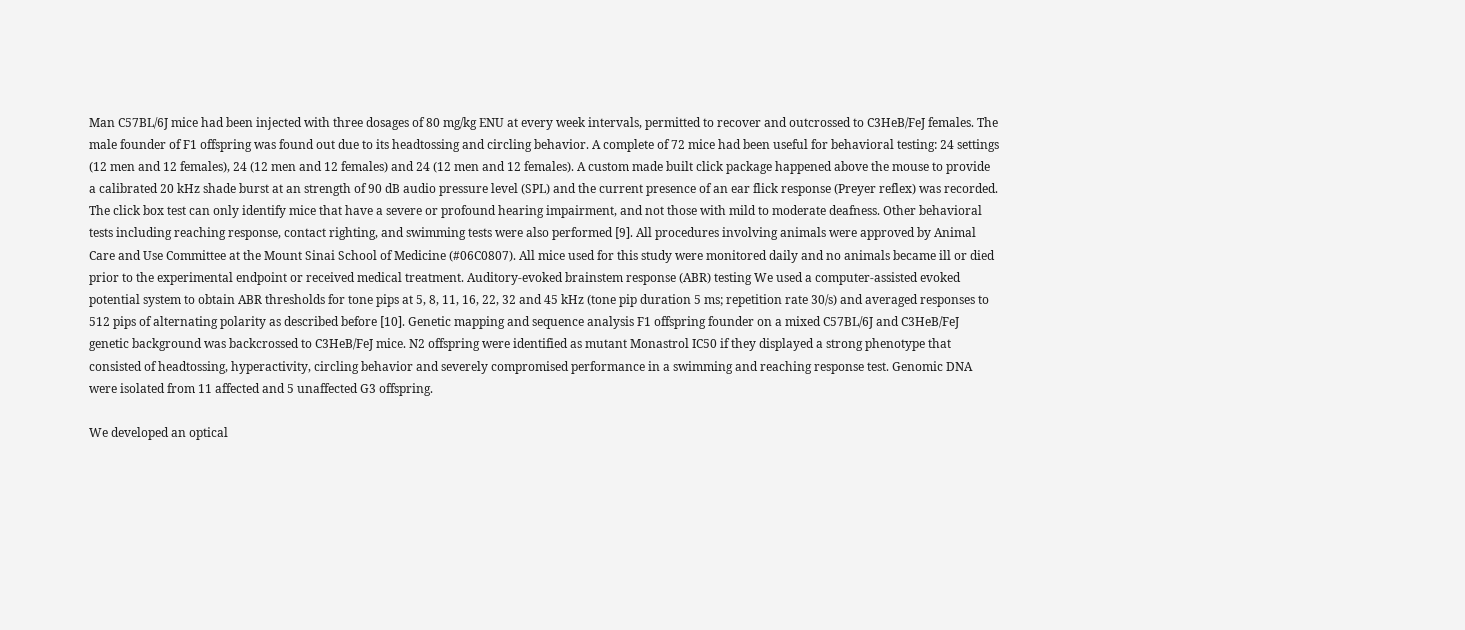Man C57BL/6J mice had been injected with three dosages of 80 mg/kg ENU at every week intervals, permitted to recover and outcrossed to C3HeB/FeJ females. The male founder of F1 offspring was found out due to its headtossing and circling behavior. A complete of 72 mice had been useful for behavioral testing: 24 settings (12 men and 12 females), 24 (12 men and 12 females) and 24 (12 men and 12 females). A custom made built click package happened above the mouse to provide a calibrated 20 kHz shade burst at an strength of 90 dB audio pressure level (SPL) and the current presence of an ear flick response (Preyer reflex) was recorded. The click box test can only identify mice that have a severe or profound hearing impairment, and not those with mild to moderate deafness. Other behavioral tests including reaching response, contact righting, and swimming tests were also performed [9]. All procedures involving animals were approved by Animal Care and Use Committee at the Mount Sinai School of Medicine (#06C0807). All mice used for this study were monitored daily and no animals became ill or died prior to the experimental endpoint or received medical treatment. Auditory-evoked brainstem response (ABR) testing We used a computer-assisted evoked potential system to obtain ABR thresholds for tone pips at 5, 8, 11, 16, 22, 32 and 45 kHz (tone pip duration 5 ms; repetition rate 30/s) and averaged responses to 512 pips of alternating polarity as described before [10]. Genetic mapping and sequence analysis F1 offspring founder on a mixed C57BL/6J and C3HeB/FeJ genetic background was backcrossed to C3HeB/FeJ mice. N2 offspring were identified as mutant Monastrol IC50 if they displayed a strong phenotype that consisted of headtossing, hyperactivity, circling behavior and severely compromised performance in a swimming and reaching response test. Genomic DNA were isolated from 11 affected and 5 unaffected G3 offspring.

We developed an optical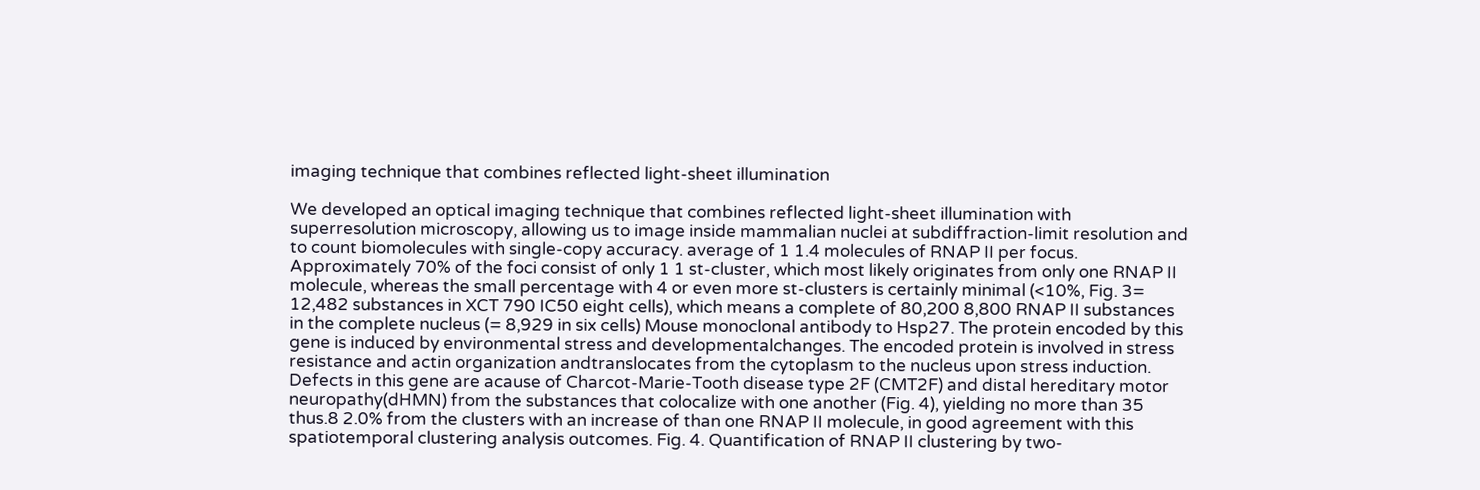imaging technique that combines reflected light-sheet illumination

We developed an optical imaging technique that combines reflected light-sheet illumination with superresolution microscopy, allowing us to image inside mammalian nuclei at subdiffraction-limit resolution and to count biomolecules with single-copy accuracy. average of 1 1.4 molecules of RNAP II per focus. Approximately 70% of the foci consist of only 1 1 st-cluster, which most likely originates from only one RNAP II molecule, whereas the small percentage with 4 or even more st-clusters is certainly minimal (<10%, Fig. 3= 12,482 substances in XCT 790 IC50 eight cells), which means a complete of 80,200 8,800 RNAP II substances in the complete nucleus (= 8,929 in six cells) Mouse monoclonal antibody to Hsp27. The protein encoded by this gene is induced by environmental stress and developmentalchanges. The encoded protein is involved in stress resistance and actin organization andtranslocates from the cytoplasm to the nucleus upon stress induction. Defects in this gene are acause of Charcot-Marie-Tooth disease type 2F (CMT2F) and distal hereditary motor neuropathy(dHMN) from the substances that colocalize with one another (Fig. 4), yielding no more than 35 thus.8 2.0% from the clusters with an increase of than one RNAP II molecule, in good agreement with this spatiotemporal clustering analysis outcomes. Fig. 4. Quantification of RNAP II clustering by two-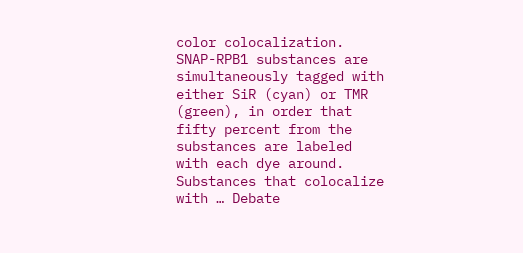color colocalization. SNAP-RPB1 substances are simultaneously tagged with either SiR (cyan) or TMR (green), in order that fifty percent from the substances are labeled with each dye around. Substances that colocalize with … Debate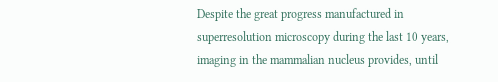Despite the great progress manufactured in superresolution microscopy during the last 10 years, imaging in the mammalian nucleus provides, until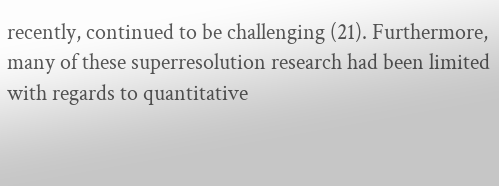recently, continued to be challenging (21). Furthermore, many of these superresolution research had been limited with regards to quantitative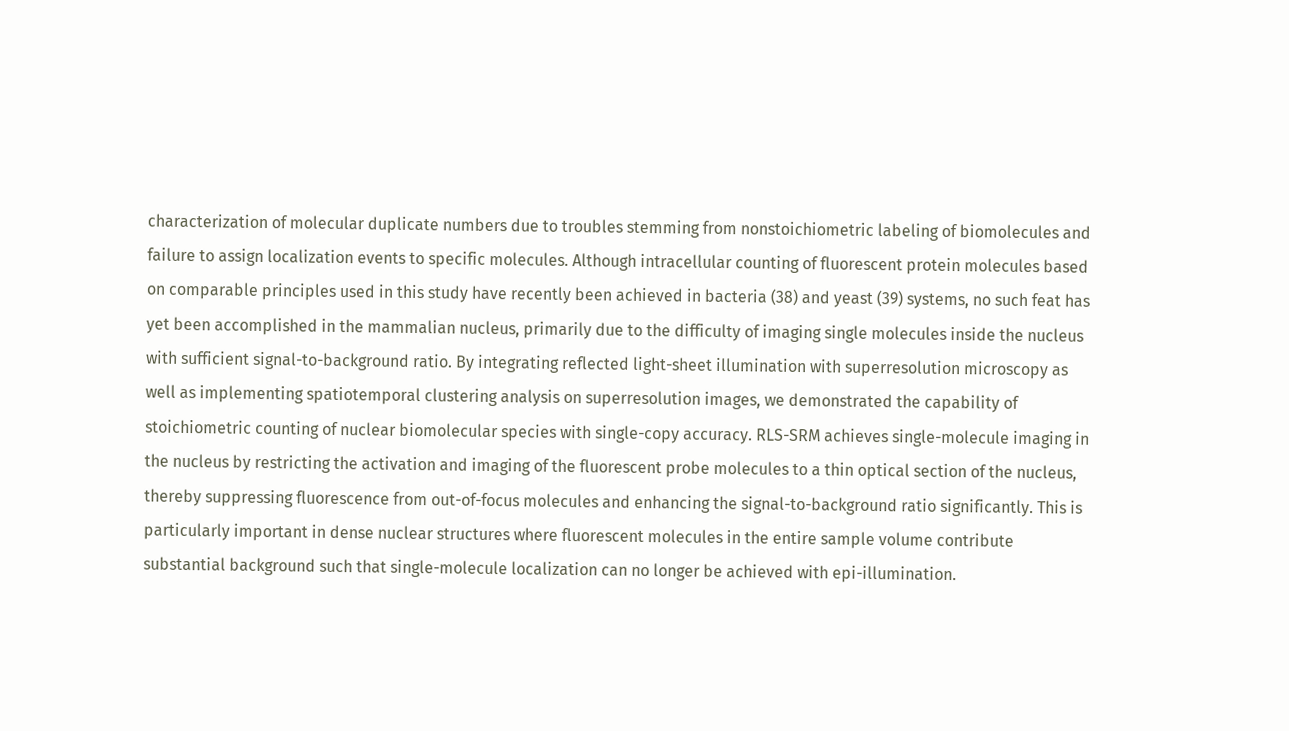characterization of molecular duplicate numbers due to troubles stemming from nonstoichiometric labeling of biomolecules and failure to assign localization events to specific molecules. Although intracellular counting of fluorescent protein molecules based on comparable principles used in this study have recently been achieved in bacteria (38) and yeast (39) systems, no such feat has yet been accomplished in the mammalian nucleus, primarily due to the difficulty of imaging single molecules inside the nucleus with sufficient signal-to-background ratio. By integrating reflected light-sheet illumination with superresolution microscopy as well as implementing spatiotemporal clustering analysis on superresolution images, we demonstrated the capability of stoichiometric counting of nuclear biomolecular species with single-copy accuracy. RLS-SRM achieves single-molecule imaging in the nucleus by restricting the activation and imaging of the fluorescent probe molecules to a thin optical section of the nucleus, thereby suppressing fluorescence from out-of-focus molecules and enhancing the signal-to-background ratio significantly. This is particularly important in dense nuclear structures where fluorescent molecules in the entire sample volume contribute substantial background such that single-molecule localization can no longer be achieved with epi-illumination.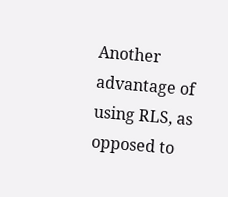Another advantage of using RLS, as opposed to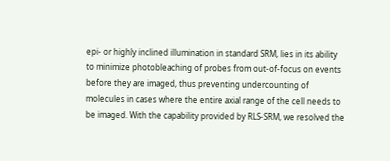epi- or highly inclined illumination in standard SRM, lies in its ability to minimize photobleaching of probes from out-of-focus on events before they are imaged, thus preventing undercounting of molecules in cases where the entire axial range of the cell needs to be imaged. With the capability provided by RLS-SRM, we resolved the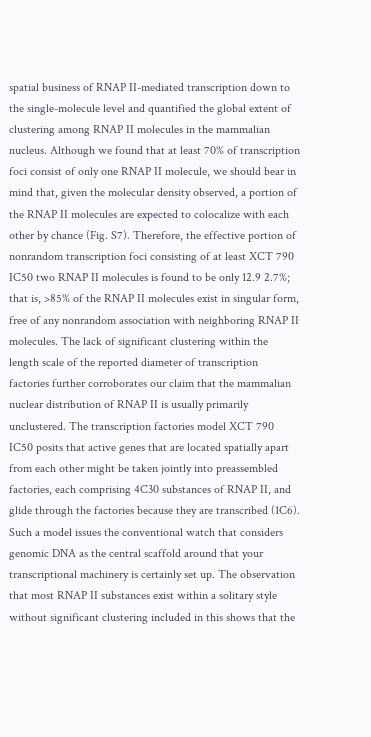spatial business of RNAP II-mediated transcription down to the single-molecule level and quantified the global extent of clustering among RNAP II molecules in the mammalian nucleus. Although we found that at least 70% of transcription foci consist of only one RNAP II molecule, we should bear in mind that, given the molecular density observed, a portion of the RNAP II molecules are expected to colocalize with each other by chance (Fig. S7). Therefore, the effective portion of nonrandom transcription foci consisting of at least XCT 790 IC50 two RNAP II molecules is found to be only 12.9 2.7%; that is, >85% of the RNAP II molecules exist in singular form, free of any nonrandom association with neighboring RNAP II molecules. The lack of significant clustering within the length scale of the reported diameter of transcription factories further corroborates our claim that the mammalian nuclear distribution of RNAP II is usually primarily unclustered. The transcription factories model XCT 790 IC50 posits that active genes that are located spatially apart from each other might be taken jointly into preassembled factories, each comprising 4C30 substances of RNAP II, and glide through the factories because they are transcribed (1C6). Such a model issues the conventional watch that considers genomic DNA as the central scaffold around that your transcriptional machinery is certainly set up. The observation that most RNAP II substances exist within a solitary style without significant clustering included in this shows that the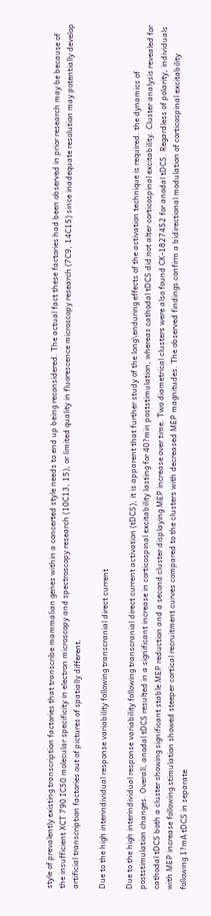style of prevalently existing transcription factories that transcribe mammalian genes within a concerted style needs to end up being reconsidered. The actual fact these factories had been observed in prior research may be because of the insufficient XCT 790 IC50 molecular specificity in electron microscopy and spectroscopy research (10C13, 15), or limited quality in fluorescence microscopy research (7C9, 14C15) since inadequate resolution may potentially develop artificial transcription factories out of pictures of spatially different.

Due to the high interindividual response variability following transcranial direct current

Due to the high interindividual response variability following transcranial direct current activation (tDCS), it is apparent that further study of the long\enduring effects of the activation technique is required. the dynamics of poststimulation changes. Overall, anodal tDCS resulted in a significant increase in corticospinal excitability lasting for 40?min poststimulation, whereas cathodal tDCS did not alter corticospinal excitability. Cluster analysis revealed for cathodal tDCS both a cluster showing significant stable MEP reduction and a second cluster displaying MEP increase over time. Two diametrical clusters were also found CK-1827452 for anodal tDCS. Regardless of polarity, individuals with MEP increase following stimulation showed steeper cortical recruitment curves compared to the clusters with decreased MEP magnitudes. The observed findings confirm a bidirectional modulation of corticospinal excitability following 1?mA tDCS in separate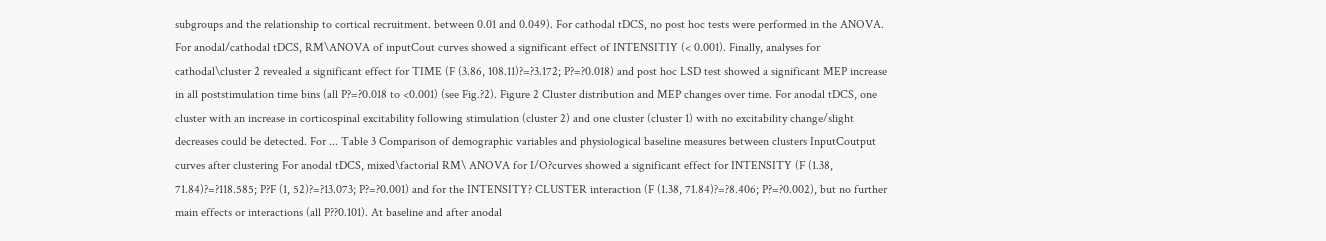subgroups and the relationship to cortical recruitment. between 0.01 and 0.049). For cathodal tDCS, no post hoc tests were performed in the ANOVA. For anodal/cathodal tDCS, RM\ANOVA of inputCout curves showed a significant effect of INTENSITIY (< 0.001). Finally, analyses for cathodal\cluster 2 revealed a significant effect for TIME (F (3.86, 108.11)?=?3.172; P?=?0.018) and post hoc LSD test showed a significant MEP increase in all poststimulation time bins (all P?=?0.018 to <0.001) (see Fig.?2). Figure 2 Cluster distribution and MEP changes over time. For anodal tDCS, one cluster with an increase in corticospinal excitability following stimulation (cluster 2) and one cluster (cluster 1) with no excitability change/slight decreases could be detected. For ... Table 3 Comparison of demographic variables and physiological baseline measures between clusters InputCoutput curves after clustering For anodal tDCS, mixed\factorial RM\ ANOVA for I/O?curves showed a significant effect for INTENSITY (F (1.38, 71.84)?=?118.585; P?F (1, 52)?=?13.073; P?=?0.001) and for the INTENSITY? CLUSTER interaction (F (1.38, 71.84)?=?8.406; P?=?0.002), but no further main effects or interactions (all P??0.101). At baseline and after anodal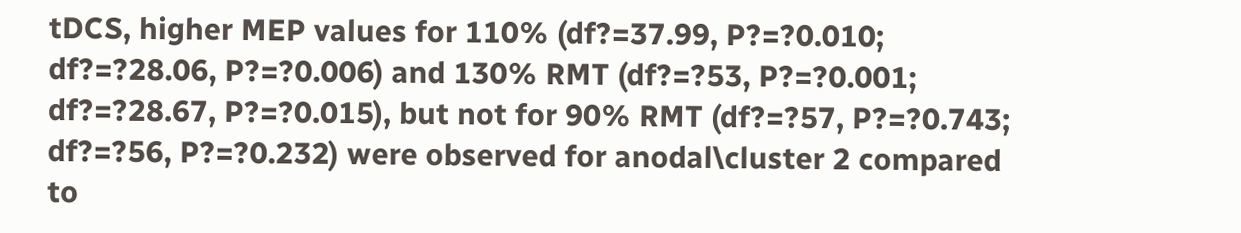tDCS, higher MEP values for 110% (df?=37.99, P?=?0.010; df?=?28.06, P?=?0.006) and 130% RMT (df?=?53, P?=?0.001; df?=?28.67, P?=?0.015), but not for 90% RMT (df?=?57, P?=?0.743; df?=?56, P?=?0.232) were observed for anodal\cluster 2 compared to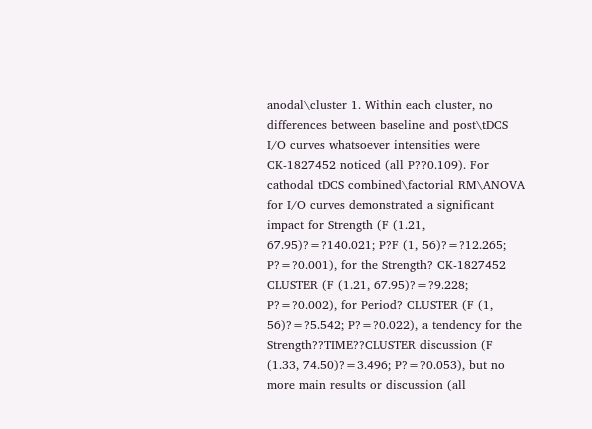anodal\cluster 1. Within each cluster, no differences between baseline and post\tDCS I/O curves whatsoever intensities were CK-1827452 noticed (all P??0.109). For cathodal tDCS combined\factorial RM\ANOVA for I/O curves demonstrated a significant impact for Strength (F (1.21, 67.95)?=?140.021; P?F (1, 56)?=?12.265; P?=?0.001), for the Strength? CK-1827452 CLUSTER (F (1.21, 67.95)?=?9.228; P?=?0.002), for Period? CLUSTER (F (1, 56)?=?5.542; P?=?0.022), a tendency for the Strength??TIME??CLUSTER discussion (F (1.33, 74.50)?=3.496; P?=?0.053), but no more main results or discussion (all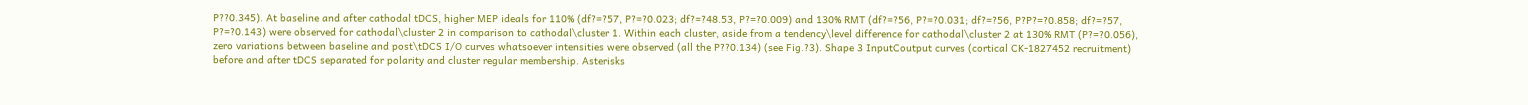P??0.345). At baseline and after cathodal tDCS, higher MEP ideals for 110% (df?=?57, P?=?0.023; df?=?48.53, P?=?0.009) and 130% RMT (df?=?56, P?=?0.031; df?=?56, P?P?=?0.858; df?=?57, P?=?0.143) were observed for cathodal\cluster 2 in comparison to cathodal\cluster 1. Within each cluster, aside from a tendency\level difference for cathodal\cluster 2 at 130% RMT (P?=?0.056), zero variations between baseline and post\tDCS I/O curves whatsoever intensities were observed (all the P??0.134) (see Fig.?3). Shape 3 InputCoutput curves (cortical CK-1827452 recruitment) before and after tDCS separated for polarity and cluster regular membership. Asterisks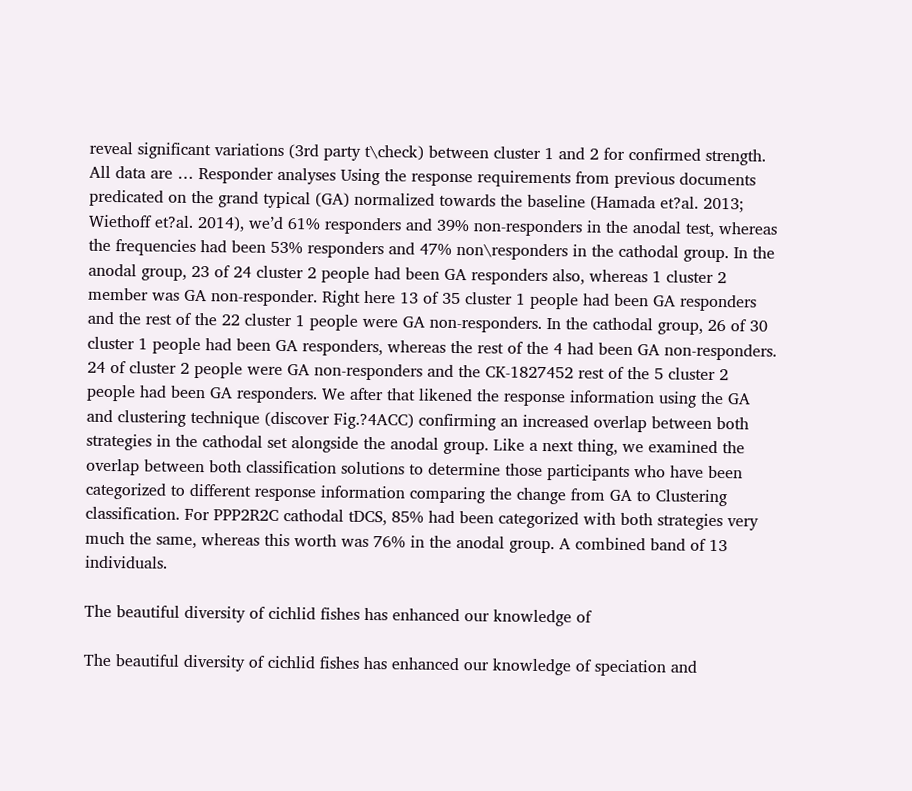reveal significant variations (3rd party t\check) between cluster 1 and 2 for confirmed strength. All data are … Responder analyses Using the response requirements from previous documents predicated on the grand typical (GA) normalized towards the baseline (Hamada et?al. 2013; Wiethoff et?al. 2014), we’d 61% responders and 39% non-responders in the anodal test, whereas the frequencies had been 53% responders and 47% non\responders in the cathodal group. In the anodal group, 23 of 24 cluster 2 people had been GA responders also, whereas 1 cluster 2 member was GA non-responder. Right here 13 of 35 cluster 1 people had been GA responders and the rest of the 22 cluster 1 people were GA non-responders. In the cathodal group, 26 of 30 cluster 1 people had been GA responders, whereas the rest of the 4 had been GA non-responders. 24 of cluster 2 people were GA non-responders and the CK-1827452 rest of the 5 cluster 2 people had been GA responders. We after that likened the response information using the GA and clustering technique (discover Fig.?4ACC) confirming an increased overlap between both strategies in the cathodal set alongside the anodal group. Like a next thing, we examined the overlap between both classification solutions to determine those participants who have been categorized to different response information comparing the change from GA to Clustering classification. For PPP2R2C cathodal tDCS, 85% had been categorized with both strategies very much the same, whereas this worth was 76% in the anodal group. A combined band of 13 individuals.

The beautiful diversity of cichlid fishes has enhanced our knowledge of

The beautiful diversity of cichlid fishes has enhanced our knowledge of speciation and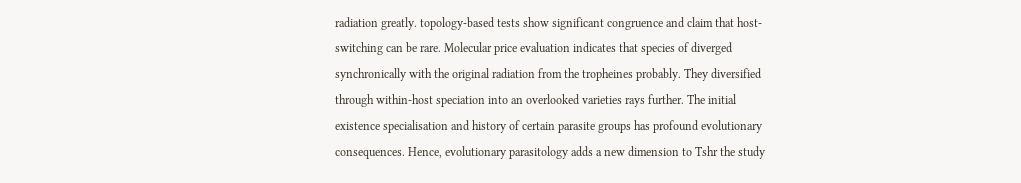radiation greatly. topology-based tests show significant congruence and claim that host-switching can be rare. Molecular price evaluation indicates that species of diverged synchronically with the original radiation from the tropheines probably. They diversified through within-host speciation into an overlooked varieties rays further. The initial existence specialisation and history of certain parasite groups has profound evolutionary consequences. Hence, evolutionary parasitology adds a new dimension to Tshr the study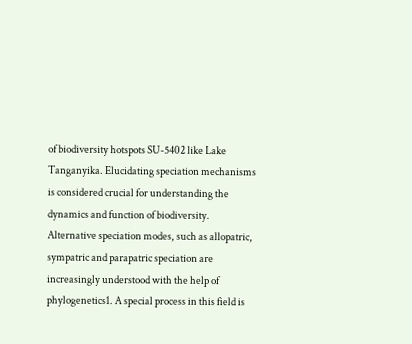of biodiversity hotspots SU-5402 like Lake Tanganyika. Elucidating speciation mechanisms is considered crucial for understanding the dynamics and function of biodiversity. Alternative speciation modes, such as allopatric, sympatric and parapatric speciation are increasingly understood with the help of phylogenetics1. A special process in this field is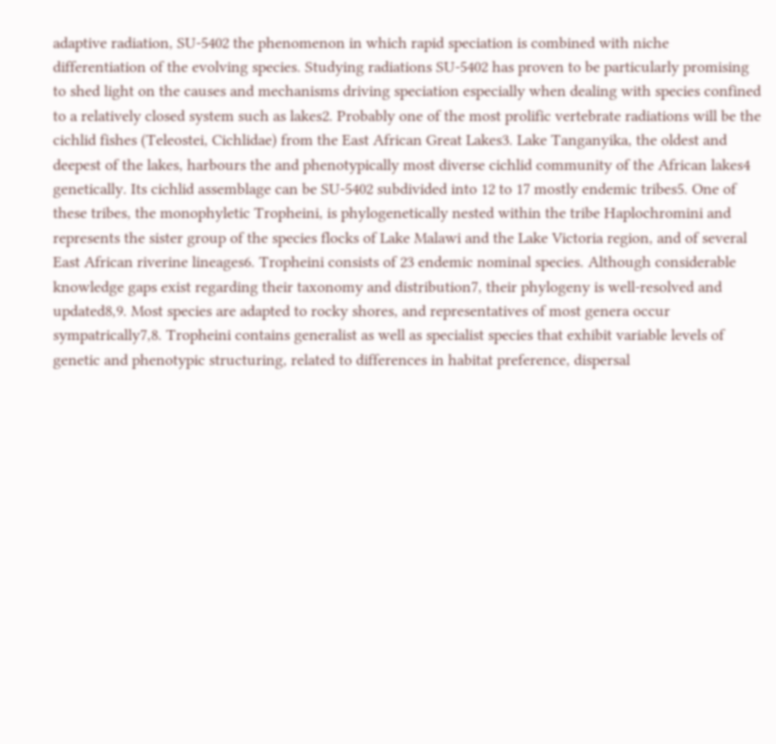adaptive radiation, SU-5402 the phenomenon in which rapid speciation is combined with niche differentiation of the evolving species. Studying radiations SU-5402 has proven to be particularly promising to shed light on the causes and mechanisms driving speciation especially when dealing with species confined to a relatively closed system such as lakes2. Probably one of the most prolific vertebrate radiations will be the cichlid fishes (Teleostei, Cichlidae) from the East African Great Lakes3. Lake Tanganyika, the oldest and deepest of the lakes, harbours the and phenotypically most diverse cichlid community of the African lakes4 genetically. Its cichlid assemblage can be SU-5402 subdivided into 12 to 17 mostly endemic tribes5. One of these tribes, the monophyletic Tropheini, is phylogenetically nested within the tribe Haplochromini and represents the sister group of the species flocks of Lake Malawi and the Lake Victoria region, and of several East African riverine lineages6. Tropheini consists of 23 endemic nominal species. Although considerable knowledge gaps exist regarding their taxonomy and distribution7, their phylogeny is well-resolved and updated8,9. Most species are adapted to rocky shores, and representatives of most genera occur sympatrically7,8. Tropheini contains generalist as well as specialist species that exhibit variable levels of genetic and phenotypic structuring, related to differences in habitat preference, dispersal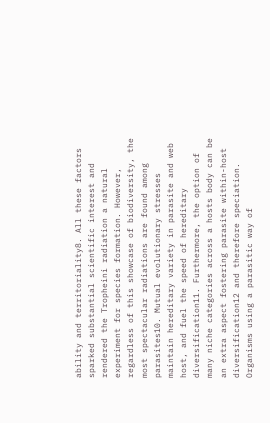ability and territoriality8. All these factors sparked substantial scientific interest and rendered the Tropheini radiation a natural experiment for species formation. However, regardless of this showcase of biodiversity, the most spectacular radiations are found among parasites10. Mutual evolutionary stresses maintain hereditary variety in parasite and web host, and fuel the speed of hereditary diversification11. Furthermore, the option of many niche categories across a hosts body can be an extra aspect fostering parasite within-host diversification12 and therefore speciation. Organisms using a parasitic way of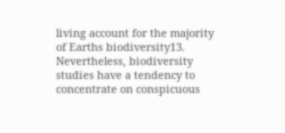living account for the majority of Earths biodiversity13. Nevertheless, biodiversity studies have a tendency to concentrate on conspicuous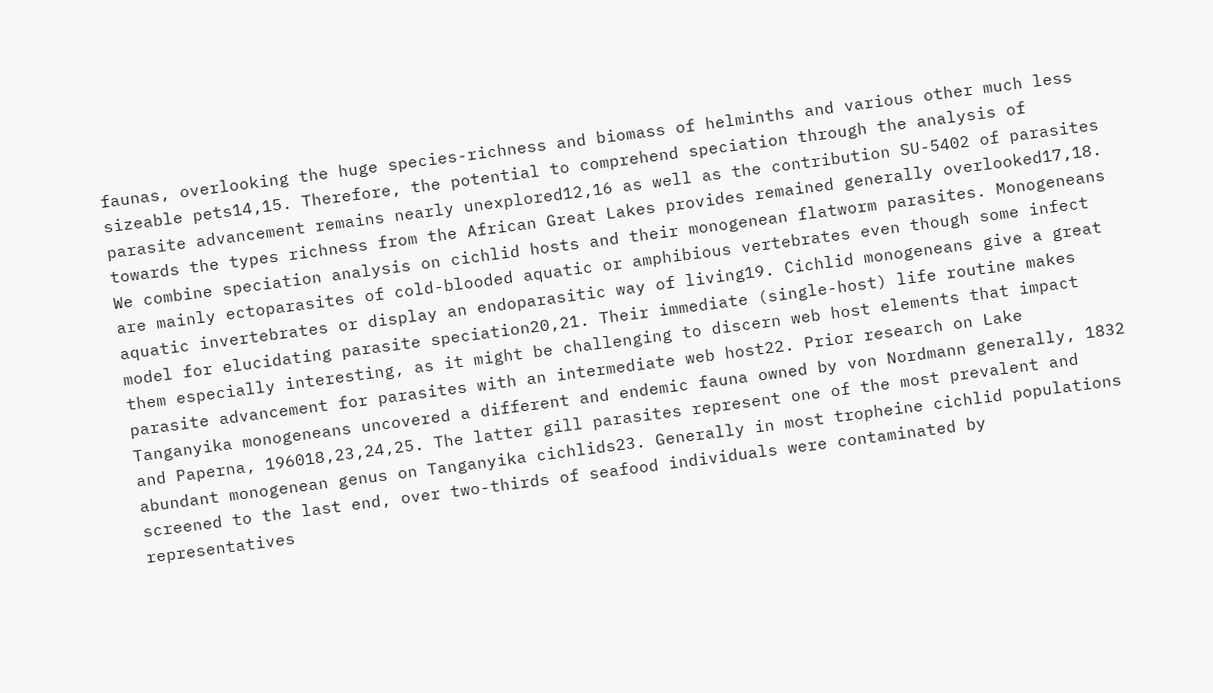faunas, overlooking the huge species-richness and biomass of helminths and various other much less sizeable pets14,15. Therefore, the potential to comprehend speciation through the analysis of parasite advancement remains nearly unexplored12,16 as well as the contribution SU-5402 of parasites towards the types richness from the African Great Lakes provides remained generally overlooked17,18. We combine speciation analysis on cichlid hosts and their monogenean flatworm parasites. Monogeneans are mainly ectoparasites of cold-blooded aquatic or amphibious vertebrates even though some infect aquatic invertebrates or display an endoparasitic way of living19. Cichlid monogeneans give a great model for elucidating parasite speciation20,21. Their immediate (single-host) life routine makes them especially interesting, as it might be challenging to discern web host elements that impact parasite advancement for parasites with an intermediate web host22. Prior research on Lake Tanganyika monogeneans uncovered a different and endemic fauna owned by von Nordmann generally, 1832 and Paperna, 196018,23,24,25. The latter gill parasites represent one of the most prevalent and abundant monogenean genus on Tanganyika cichlids23. Generally in most tropheine cichlid populations screened to the last end, over two-thirds of seafood individuals were contaminated by representatives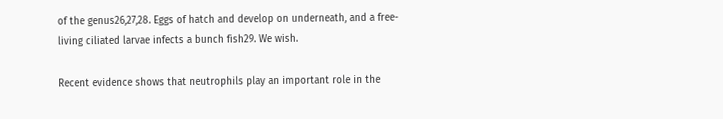of the genus26,27,28. Eggs of hatch and develop on underneath, and a free-living ciliated larvae infects a bunch fish29. We wish.

Recent evidence shows that neutrophils play an important role in the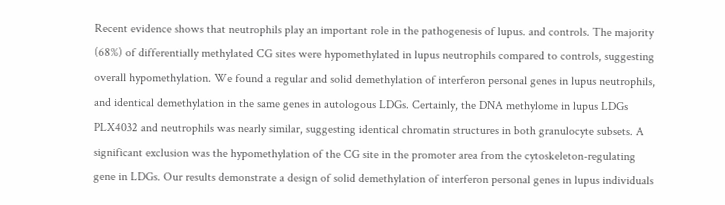Recent evidence shows that neutrophils play an important role in the pathogenesis of lupus. and controls. The majority (68%) of differentially methylated CG sites were hypomethylated in lupus neutrophils compared to controls, suggesting overall hypomethylation. We found a regular and solid demethylation of interferon personal genes in lupus neutrophils, and identical demethylation in the same genes in autologous LDGs. Certainly, the DNA methylome in lupus LDGs PLX4032 and neutrophils was nearly similar, suggesting identical chromatin structures in both granulocyte subsets. A significant exclusion was the hypomethylation of the CG site in the promoter area from the cytoskeleton-regulating gene in LDGs. Our results demonstrate a design of solid demethylation of interferon personal genes in lupus individuals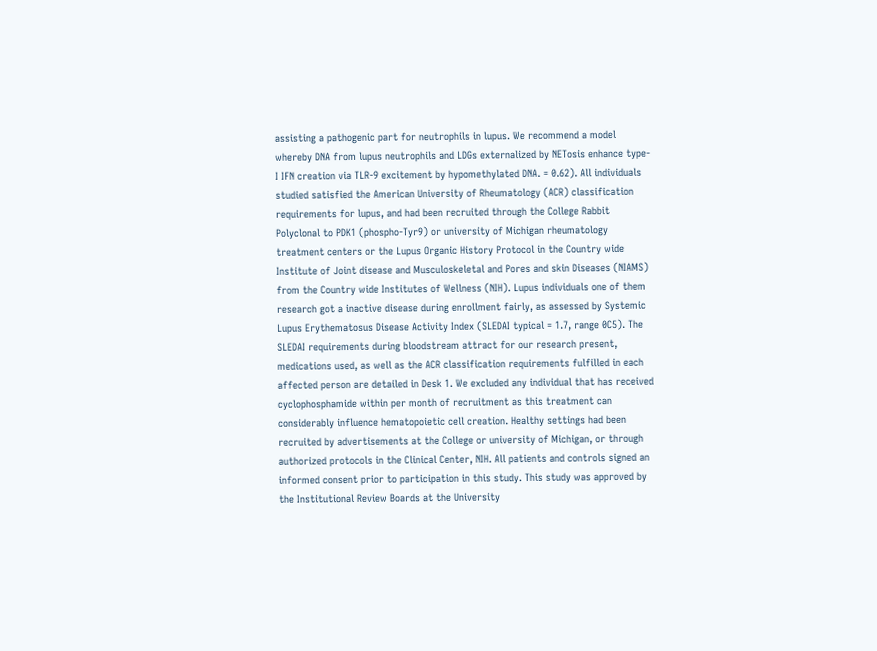assisting a pathogenic part for neutrophils in lupus. We recommend a model whereby DNA from lupus neutrophils and LDGs externalized by NETosis enhance type-I IFN creation via TLR-9 excitement by hypomethylated DNA. = 0.62). All individuals studied satisfied the American University of Rheumatology (ACR) classification requirements for lupus, and had been recruited through the College Rabbit Polyclonal to PDK1 (phospho-Tyr9) or university of Michigan rheumatology treatment centers or the Lupus Organic History Protocol in the Country wide Institute of Joint disease and Musculoskeletal and Pores and skin Diseases (NIAMS) from the Country wide Institutes of Wellness (NIH). Lupus individuals one of them research got a inactive disease during enrollment fairly, as assessed by Systemic Lupus Erythematosus Disease Activity Index (SLEDAI typical = 1.7, range 0C5). The SLEDAI requirements during bloodstream attract for our research present, medications used, as well as the ACR classification requirements fulfilled in each affected person are detailed in Desk 1. We excluded any individual that has received cyclophosphamide within per month of recruitment as this treatment can considerably influence hematopoietic cell creation. Healthy settings had been recruited by advertisements at the College or university of Michigan, or through authorized protocols in the Clinical Center, NIH. All patients and controls signed an informed consent prior to participation in this study. This study was approved by the Institutional Review Boards at the University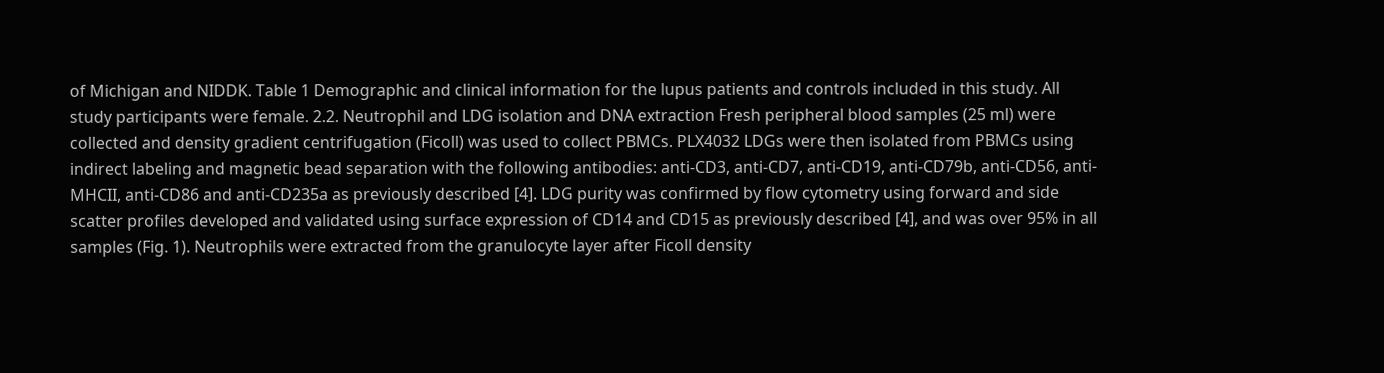of Michigan and NIDDK. Table 1 Demographic and clinical information for the lupus patients and controls included in this study. All study participants were female. 2.2. Neutrophil and LDG isolation and DNA extraction Fresh peripheral blood samples (25 ml) were collected and density gradient centrifugation (Ficoll) was used to collect PBMCs. PLX4032 LDGs were then isolated from PBMCs using indirect labeling and magnetic bead separation with the following antibodies: anti-CD3, anti-CD7, anti-CD19, anti-CD79b, anti-CD56, anti-MHCII, anti-CD86 and anti-CD235a as previously described [4]. LDG purity was confirmed by flow cytometry using forward and side scatter profiles developed and validated using surface expression of CD14 and CD15 as previously described [4], and was over 95% in all samples (Fig. 1). Neutrophils were extracted from the granulocyte layer after Ficoll density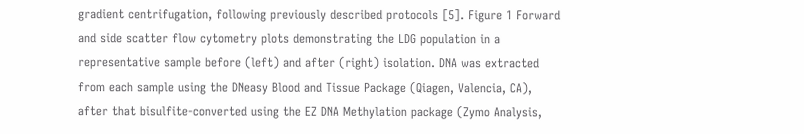gradient centrifugation, following previously described protocols [5]. Figure 1 Forward and side scatter flow cytometry plots demonstrating the LDG population in a representative sample before (left) and after (right) isolation. DNA was extracted from each sample using the DNeasy Blood and Tissue Package (Qiagen, Valencia, CA), after that bisulfite-converted using the EZ DNA Methylation package (Zymo Analysis,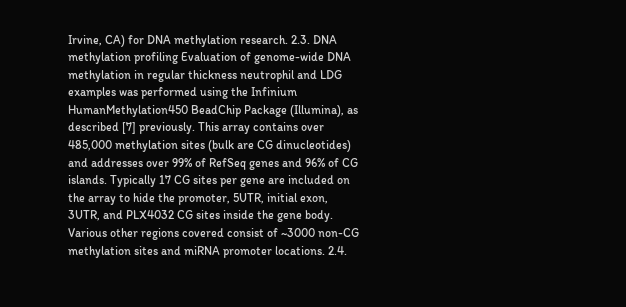Irvine, CA) for DNA methylation research. 2.3. DNA methylation profiling Evaluation of genome-wide DNA methylation in regular thickness neutrophil and LDG examples was performed using the Infinium HumanMethylation450 BeadChip Package (Illumina), as described [7] previously. This array contains over 485,000 methylation sites (bulk are CG dinucleotides) and addresses over 99% of RefSeq genes and 96% of CG islands. Typically 17 CG sites per gene are included on the array to hide the promoter, 5UTR, initial exon, 3UTR, and PLX4032 CG sites inside the gene body. Various other regions covered consist of ~3000 non-CG methylation sites and miRNA promoter locations. 2.4.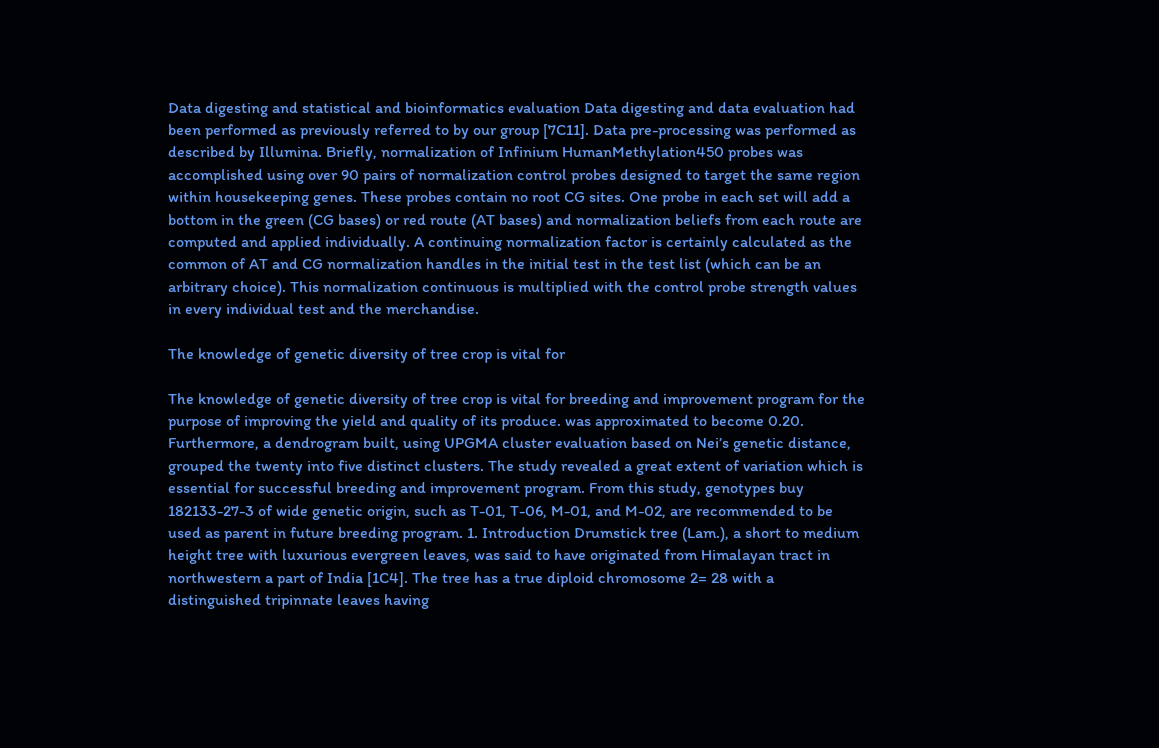Data digesting and statistical and bioinformatics evaluation Data digesting and data evaluation had been performed as previously referred to by our group [7C11]. Data pre-processing was performed as described by Illumina. Briefly, normalization of Infinium HumanMethylation450 probes was accomplished using over 90 pairs of normalization control probes designed to target the same region within housekeeping genes. These probes contain no root CG sites. One probe in each set will add a bottom in the green (CG bases) or red route (AT bases) and normalization beliefs from each route are computed and applied individually. A continuing normalization factor is certainly calculated as the common of AT and CG normalization handles in the initial test in the test list (which can be an arbitrary choice). This normalization continuous is multiplied with the control probe strength values in every individual test and the merchandise.

The knowledge of genetic diversity of tree crop is vital for

The knowledge of genetic diversity of tree crop is vital for breeding and improvement program for the purpose of improving the yield and quality of its produce. was approximated to become 0.20. Furthermore, a dendrogram built, using UPGMA cluster evaluation based on Nei’s genetic distance, grouped the twenty into five distinct clusters. The study revealed a great extent of variation which is essential for successful breeding and improvement program. From this study, genotypes buy 182133-27-3 of wide genetic origin, such as T-01, T-06, M-01, and M-02, are recommended to be used as parent in future breeding program. 1. Introduction Drumstick tree (Lam.), a short to medium height tree with luxurious evergreen leaves, was said to have originated from Himalayan tract in northwestern a part of India [1C4]. The tree has a true diploid chromosome 2= 28 with a distinguished tripinnate leaves having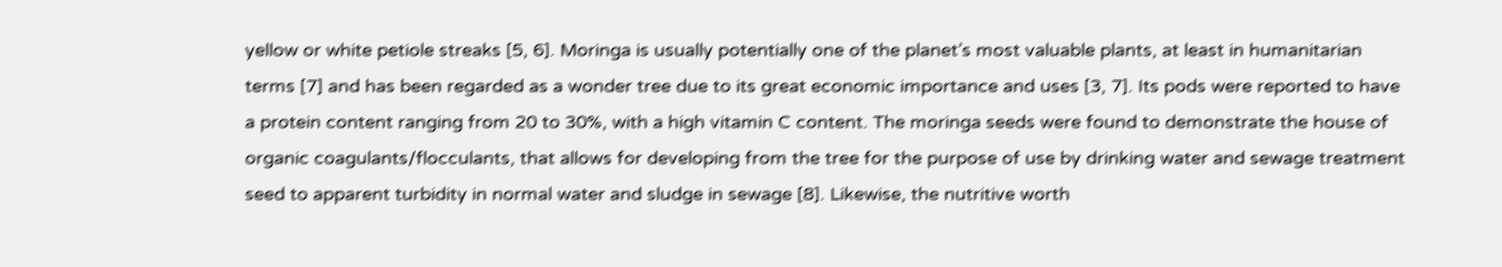yellow or white petiole streaks [5, 6]. Moringa is usually potentially one of the planet’s most valuable plants, at least in humanitarian terms [7] and has been regarded as a wonder tree due to its great economic importance and uses [3, 7]. Its pods were reported to have a protein content ranging from 20 to 30%, with a high vitamin C content. The moringa seeds were found to demonstrate the house of organic coagulants/flocculants, that allows for developing from the tree for the purpose of use by drinking water and sewage treatment seed to apparent turbidity in normal water and sludge in sewage [8]. Likewise, the nutritive worth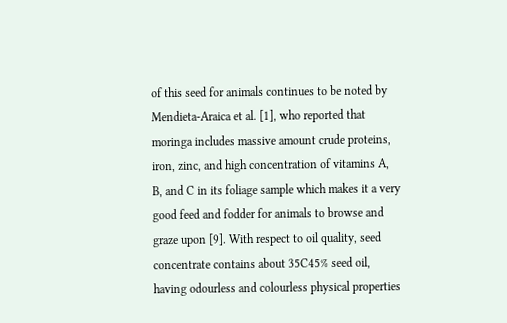of this seed for animals continues to be noted by Mendieta-Araica et al. [1], who reported that moringa includes massive amount crude proteins, iron, zinc, and high concentration of vitamins A, B, and C in its foliage sample which makes it a very good feed and fodder for animals to browse and graze upon [9]. With respect to oil quality, seed concentrate contains about 35C45% seed oil, having odourless and colourless physical properties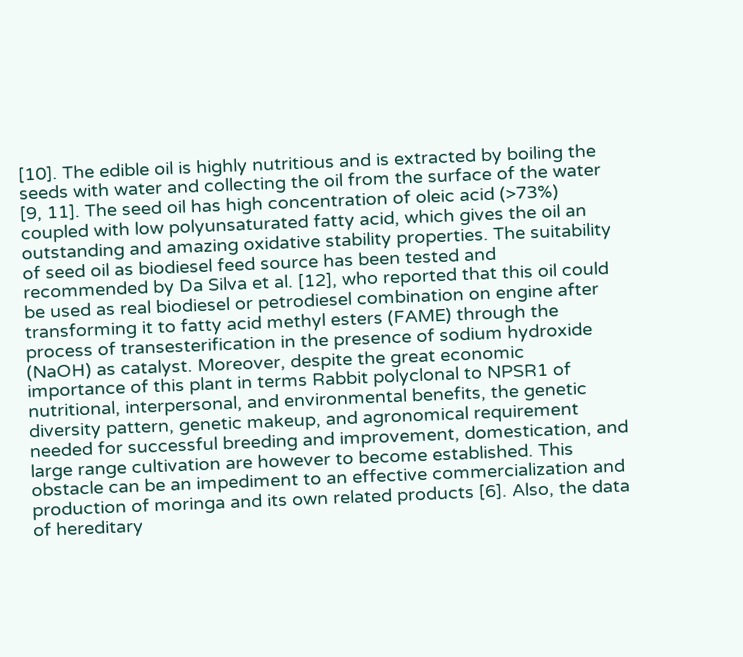[10]. The edible oil is highly nutritious and is extracted by boiling the seeds with water and collecting the oil from the surface of the water [9, 11]. The seed oil has high concentration of oleic acid (>73%) coupled with low polyunsaturated fatty acid, which gives the oil an outstanding and amazing oxidative stability properties. The suitability of seed oil as biodiesel feed source has been tested and recommended by Da Silva et al. [12], who reported that this oil could be used as real biodiesel or petrodiesel combination on engine after transforming it to fatty acid methyl esters (FAME) through the process of transesterification in the presence of sodium hydroxide (NaOH) as catalyst. Moreover, despite the great economic importance of this plant in terms Rabbit polyclonal to NPSR1 of nutritional, interpersonal, and environmental benefits, the genetic diversity pattern, genetic makeup, and agronomical requirement needed for successful breeding and improvement, domestication, and large range cultivation are however to become established. This obstacle can be an impediment to an effective commercialization and production of moringa and its own related products [6]. Also, the data of hereditary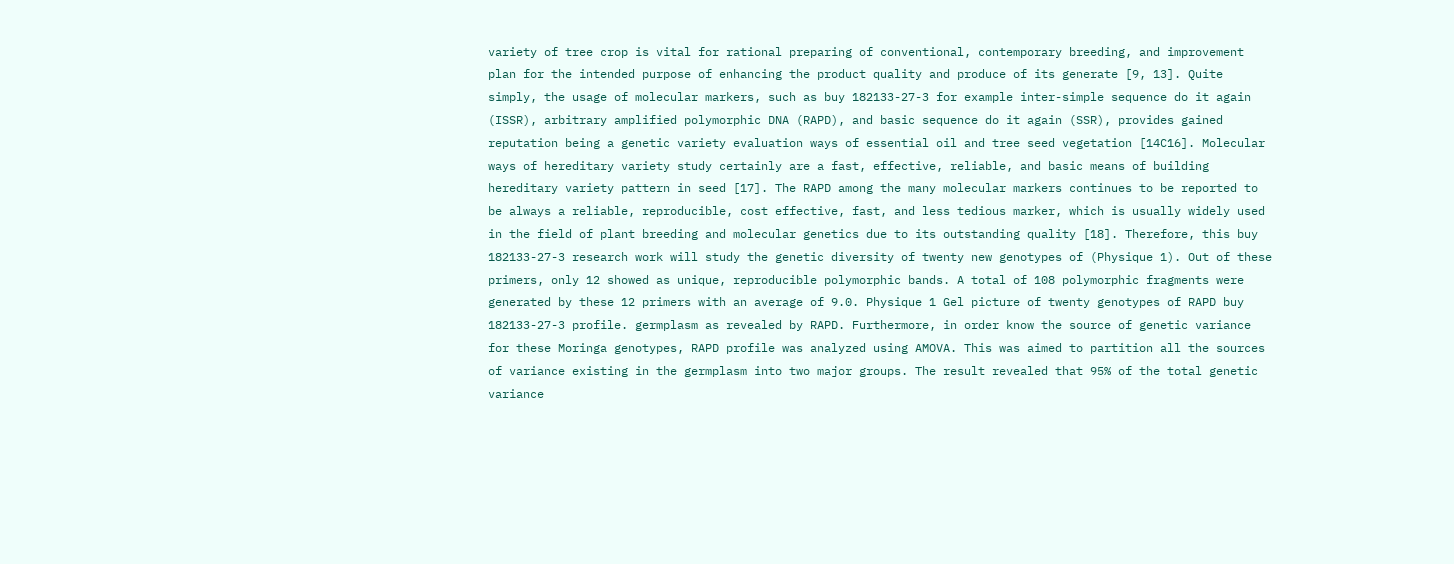variety of tree crop is vital for rational preparing of conventional, contemporary breeding, and improvement plan for the intended purpose of enhancing the product quality and produce of its generate [9, 13]. Quite simply, the usage of molecular markers, such as buy 182133-27-3 for example inter-simple sequence do it again (ISSR), arbitrary amplified polymorphic DNA (RAPD), and basic sequence do it again (SSR), provides gained reputation being a genetic variety evaluation ways of essential oil and tree seed vegetation [14C16]. Molecular ways of hereditary variety study certainly are a fast, effective, reliable, and basic means of building hereditary variety pattern in seed [17]. The RAPD among the many molecular markers continues to be reported to be always a reliable, reproducible, cost effective, fast, and less tedious marker, which is usually widely used in the field of plant breeding and molecular genetics due to its outstanding quality [18]. Therefore, this buy 182133-27-3 research work will study the genetic diversity of twenty new genotypes of (Physique 1). Out of these primers, only 12 showed as unique, reproducible polymorphic bands. A total of 108 polymorphic fragments were generated by these 12 primers with an average of 9.0. Physique 1 Gel picture of twenty genotypes of RAPD buy 182133-27-3 profile. germplasm as revealed by RAPD. Furthermore, in order know the source of genetic variance for these Moringa genotypes, RAPD profile was analyzed using AMOVA. This was aimed to partition all the sources of variance existing in the germplasm into two major groups. The result revealed that 95% of the total genetic variance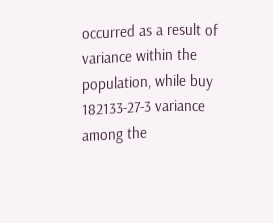occurred as a result of variance within the population, while buy 182133-27-3 variance among the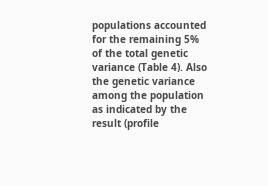populations accounted for the remaining 5% of the total genetic variance (Table 4). Also the genetic variance among the population as indicated by the result (profile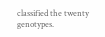classified the twenty genotypes.